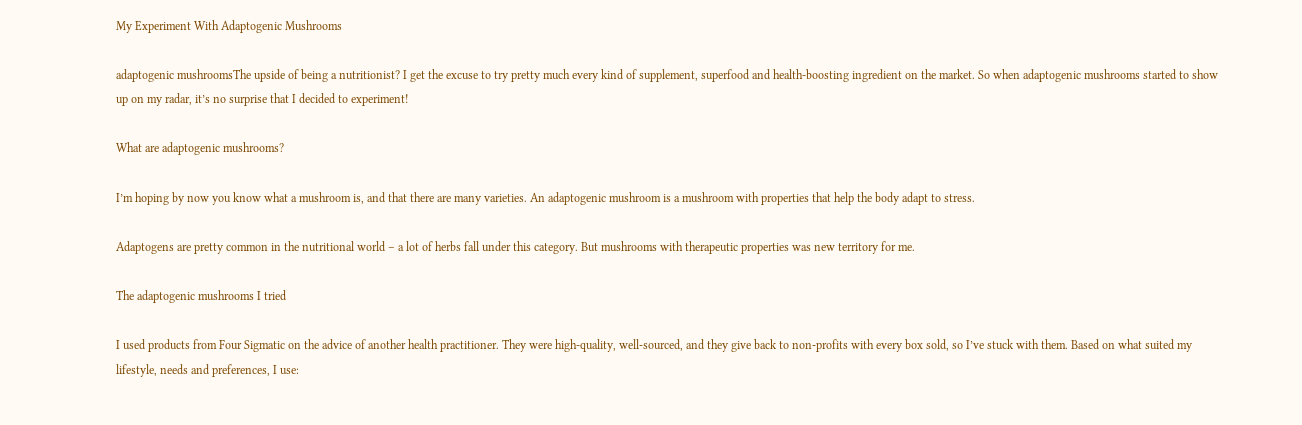My Experiment With Adaptogenic Mushrooms

adaptogenic mushroomsThe upside of being a nutritionist? I get the excuse to try pretty much every kind of supplement, superfood and health-boosting ingredient on the market. So when adaptogenic mushrooms started to show up on my radar, it’s no surprise that I decided to experiment!

What are adaptogenic mushrooms?

I’m hoping by now you know what a mushroom is, and that there are many varieties. An adaptogenic mushroom is a mushroom with properties that help the body adapt to stress.

Adaptogens are pretty common in the nutritional world – a lot of herbs fall under this category. But mushrooms with therapeutic properties was new territory for me.

The adaptogenic mushrooms I tried

I used products from Four Sigmatic on the advice of another health practitioner. They were high-quality, well-sourced, and they give back to non-profits with every box sold, so I’ve stuck with them. Based on what suited my lifestyle, needs and preferences, I use: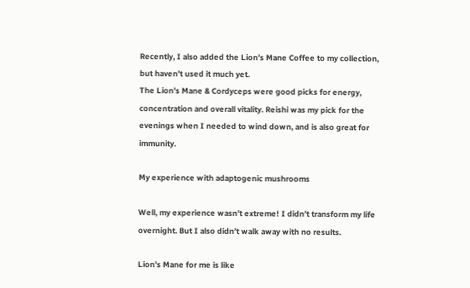Recently, I also added the Lion’s Mane Coffee to my collection, but haven’t used it much yet.
The Lion’s Mane & Cordyceps were good picks for energy, concentration and overall vitality. Reishi was my pick for the evenings when I needed to wind down, and is also great for immunity.

My experience with adaptogenic mushrooms

Well, my experience wasn’t extreme! I didn’t transform my life overnight. But I also didn’t walk away with no results.

Lion’s Mane for me is like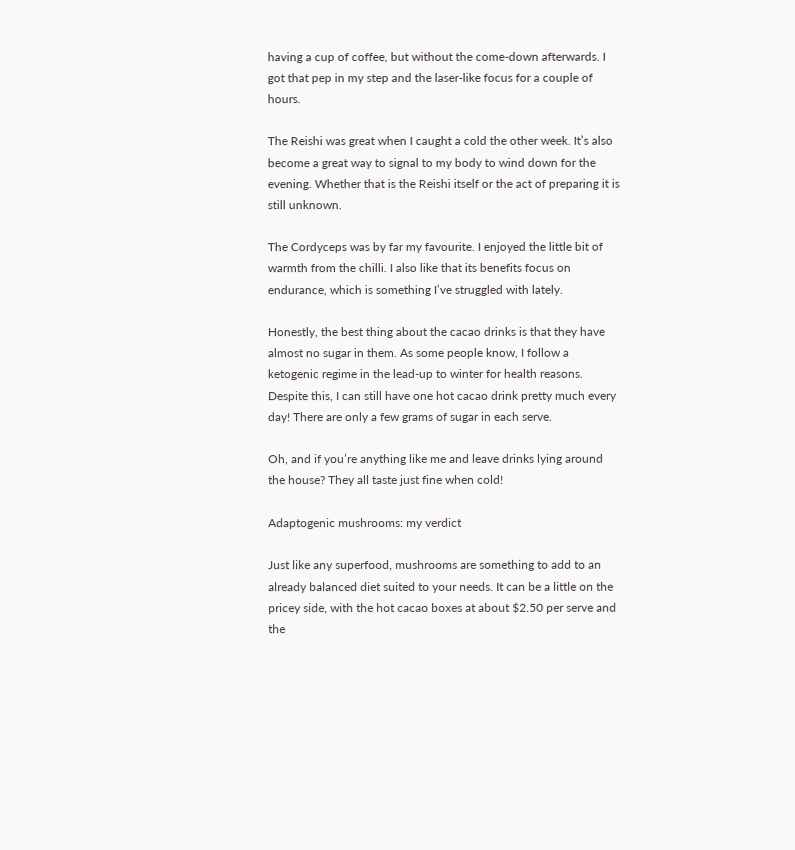having a cup of coffee, but without the come-down afterwards. I got that pep in my step and the laser-like focus for a couple of hours.

The Reishi was great when I caught a cold the other week. It’s also become a great way to signal to my body to wind down for the evening. Whether that is the Reishi itself or the act of preparing it is still unknown.

The Cordyceps was by far my favourite. I enjoyed the little bit of warmth from the chilli. I also like that its benefits focus on endurance, which is something I’ve struggled with lately.

Honestly, the best thing about the cacao drinks is that they have almost no sugar in them. As some people know, I follow a ketogenic regime in the lead-up to winter for health reasons. Despite this, I can still have one hot cacao drink pretty much every day! There are only a few grams of sugar in each serve.

Oh, and if you’re anything like me and leave drinks lying around the house? They all taste just fine when cold!

Adaptogenic mushrooms: my verdict

Just like any superfood, mushrooms are something to add to an already balanced diet suited to your needs. It can be a little on the pricey side, with the hot cacao boxes at about $2.50 per serve and the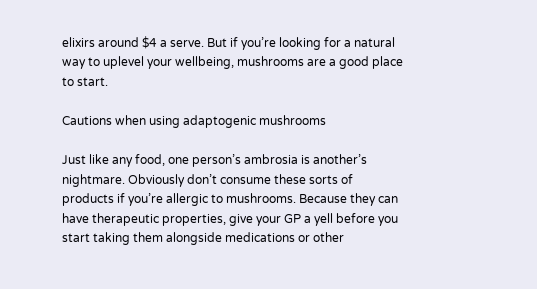elixirs around $4 a serve. But if you’re looking for a natural way to uplevel your wellbeing, mushrooms are a good place to start.

Cautions when using adaptogenic mushrooms

Just like any food, one person’s ambrosia is another’s nightmare. Obviously don’t consume these sorts of products if you’re allergic to mushrooms. Because they can have therapeutic properties, give your GP a yell before you start taking them alongside medications or other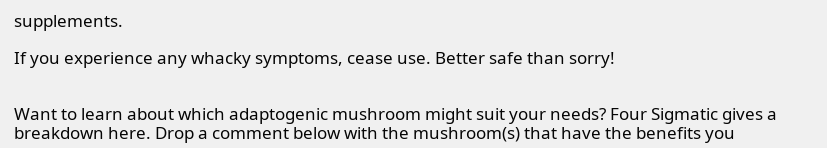supplements.

If you experience any whacky symptoms, cease use. Better safe than sorry!


Want to learn about which adaptogenic mushroom might suit your needs? Four Sigmatic gives a breakdown here. Drop a comment below with the mushroom(s) that have the benefits you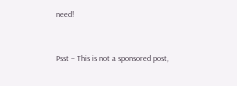need!


Psst – This is not a sponsored post,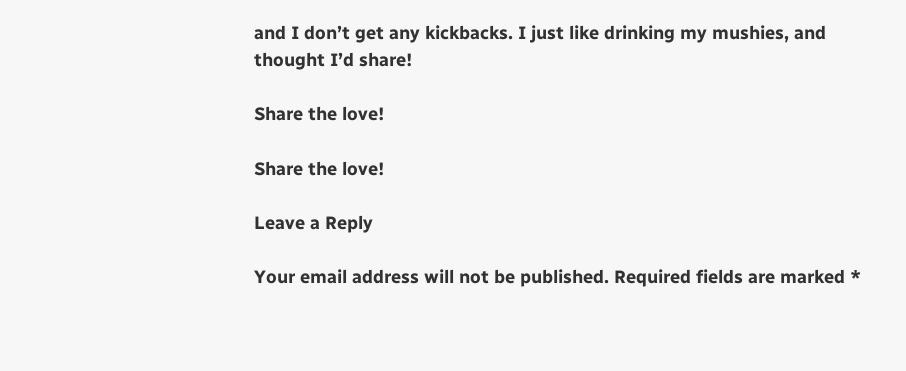and I don’t get any kickbacks. I just like drinking my mushies, and thought I’d share!

Share the love!

Share the love!

Leave a Reply

Your email address will not be published. Required fields are marked *